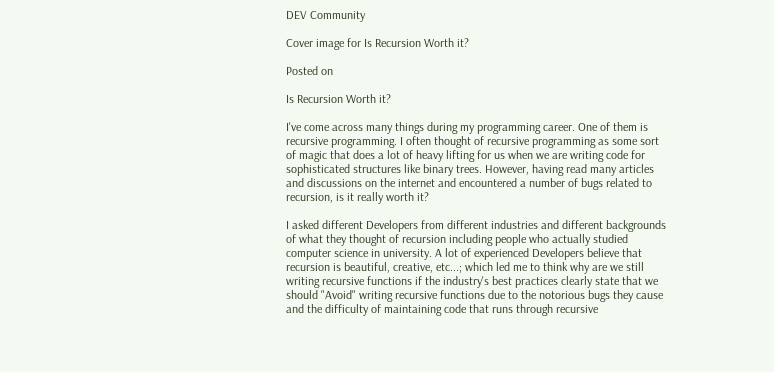DEV Community

Cover image for Is Recursion Worth it?

Posted on

Is Recursion Worth it?

I've come across many things during my programming career. One of them is recursive programming. I often thought of recursive programming as some sort of magic that does a lot of heavy lifting for us when we are writing code for sophisticated structures like binary trees. However, having read many articles and discussions on the internet and encountered a number of bugs related to recursion, is it really worth it?

I asked different Developers from different industries and different backgrounds of what they thought of recursion including people who actually studied computer science in university. A lot of experienced Developers believe that recursion is beautiful, creative, etc...; which led me to think why are we still writing recursive functions if the industry's best practices clearly state that we should "Avoid" writing recursive functions due to the notorious bugs they cause and the difficulty of maintaining code that runs through recursive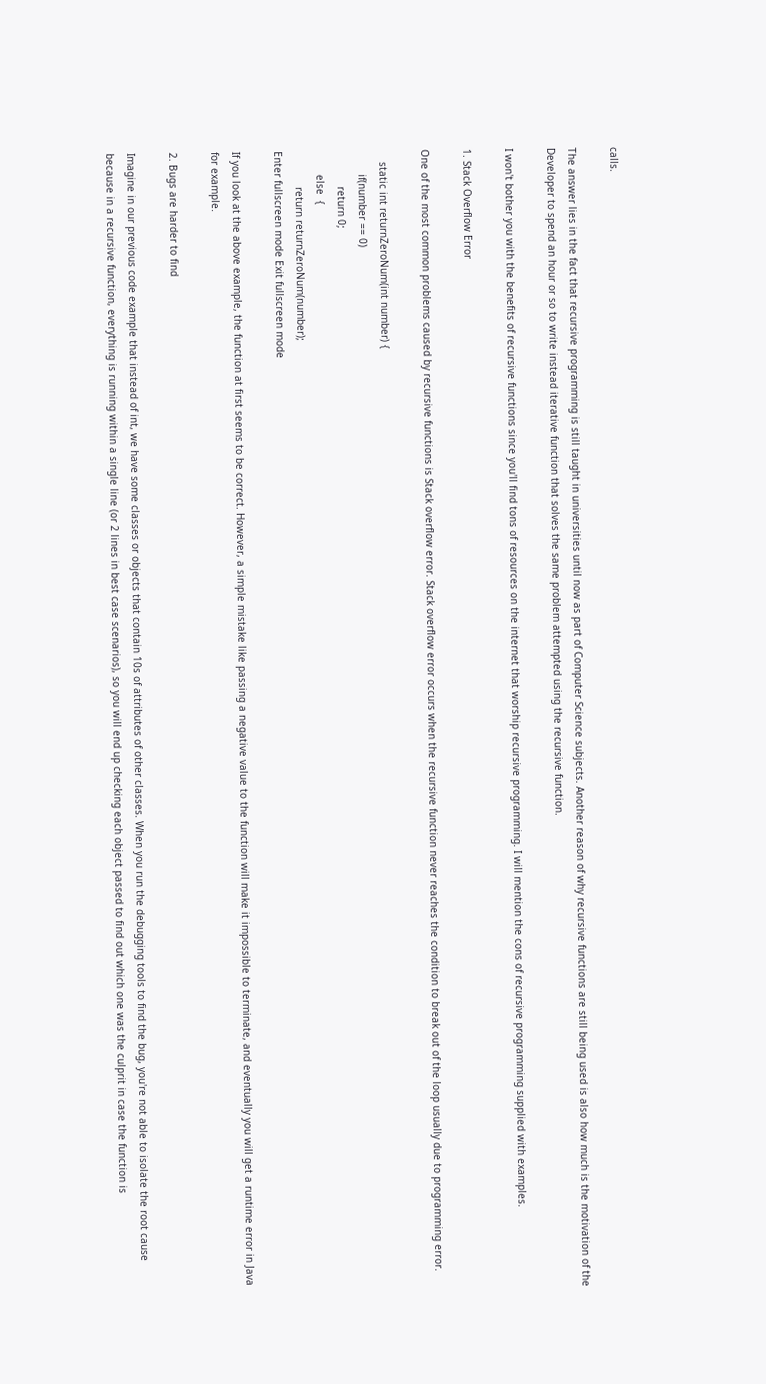calls.

The answer lies in the fact that recursive programming is still taught in universities until now as part of Computer Science subjects. Another reason of why recursive functions are still being used is also how much is the motivation of the Developer to spend an hour or so to write instead iterative function that solves the same problem attempted using the recursive function.

I won't bother you with the benefits of recursive functions since you'll find tons of resources on the internet that worship recursive programming. I will mention the cons of recursive programming supplied with examples.

1. Stack Overflow Error

One of the most common problems caused by recursive functions is Stack overflow error. Stack overflow error occurs when the recursive function never reaches the condition to break out of the loop usually due to programming error.

    static int returnZeroNum(int number) {
        if(number == 0)
            return 0;
        else  {
            return returnZeroNum(number);
Enter fullscreen mode Exit fullscreen mode

If you look at the above example, the function at first seems to be correct. However, a simple mistake like passing a negative value to the function will make it impossible to terminate, and eventually you will get a runtime error in Java for example.

2. Bugs are harder to find

Imagine in our previous code example that instead of int, we have some classes or objects that contain 10s of attributes of other classes. When you run the debugging tools to find the bug, you're not able to isolate the root cause because in a recursive function, everything is running within a single line (or 2 lines in best case scenarios), so you will end up checking each object passed to find out which one was the culprit in case the function is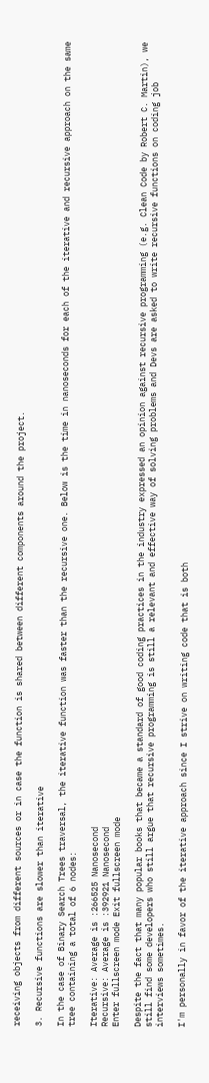receiving objects from different sources or in case the function is shared between different components around the project.

3. Recursive functions are slower than iterative

In the case of Binary Search Trees traversal, the iterative function was faster than the recursive one. Below is the time in nanoseconds for each of the iterative and recursive approach on the same tree containing a total of 6 nodes:

Iterative: Average is :266525 Nanosecond
Recursive: Average is :392921 Nanosecond
Enter fullscreen mode Exit fullscreen mode

Despite the fact that many popular books that became a standard of good coding practices in the industry expressed an opinion against recursive programming (e.g. Clean Code by Robert C. Martin), we still find some developers who still argue that recursive programming is still a relevant and effective way of solving problems and Devs are asked to write recursive functions on coding job interviews sometimes.

I'm personally in favor of the iterative approach since I strive on writing code that is both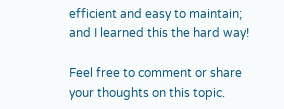efficient and easy to maintain; and I learned this the hard way!

Feel free to comment or share your thoughts on this topic.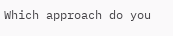Which approach do you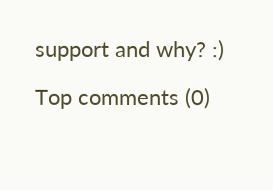support and why? :)

Top comments (0)